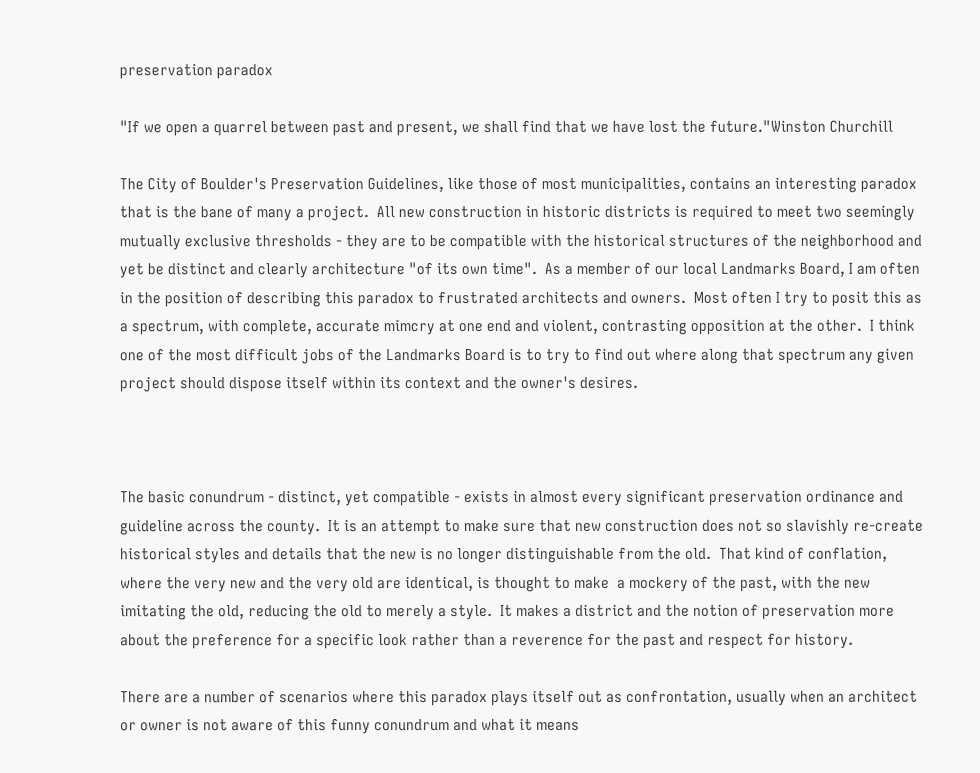preservation paradox

"If we open a quarrel between past and present, we shall find that we have lost the future."Winston Churchill

The City of Boulder's Preservation Guidelines, like those of most municipalities, contains an interesting paradox that is the bane of many a project.  All new construction in historic districts is required to meet two seemingly mutually exclusive thresholds - they are to be compatible with the historical structures of the neighborhood and yet be distinct and clearly architecture "of its own time".  As a member of our local Landmarks Board, I am often in the position of describing this paradox to frustrated architects and owners.  Most often I try to posit this as a spectrum, with complete, accurate mimcry at one end and violent, contrasting opposition at the other.  I think one of the most difficult jobs of the Landmarks Board is to try to find out where along that spectrum any given project should dispose itself within its context and the owner's desires.



The basic conundrum - distinct, yet compatible - exists in almost every significant preservation ordinance and guideline across the county.  It is an attempt to make sure that new construction does not so slavishly re-create historical styles and details that the new is no longer distinguishable from the old.  That kind of conflation, where the very new and the very old are identical, is thought to make  a mockery of the past, with the new imitating the old, reducing the old to merely a style.  It makes a district and the notion of preservation more about the preference for a specific look rather than a reverence for the past and respect for history.

There are a number of scenarios where this paradox plays itself out as confrontation, usually when an architect or owner is not aware of this funny conundrum and what it means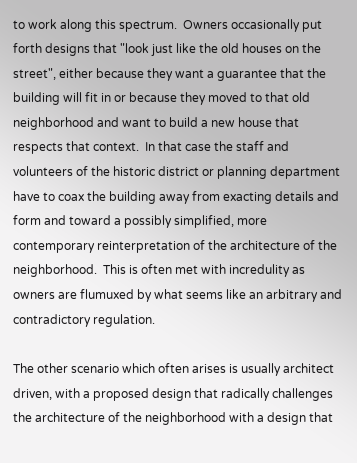to work along this spectrum.  Owners occasionally put forth designs that "look just like the old houses on the street", either because they want a guarantee that the building will fit in or because they moved to that old neighborhood and want to build a new house that respects that context.  In that case the staff and volunteers of the historic district or planning department have to coax the building away from exacting details and form and toward a possibly simplified, more contemporary reinterpretation of the architecture of the neighborhood.  This is often met with incredulity as owners are flumuxed by what seems like an arbitrary and contradictory regulation.

The other scenario which often arises is usually architect driven, with a proposed design that radically challenges the architecture of the neighborhood with a design that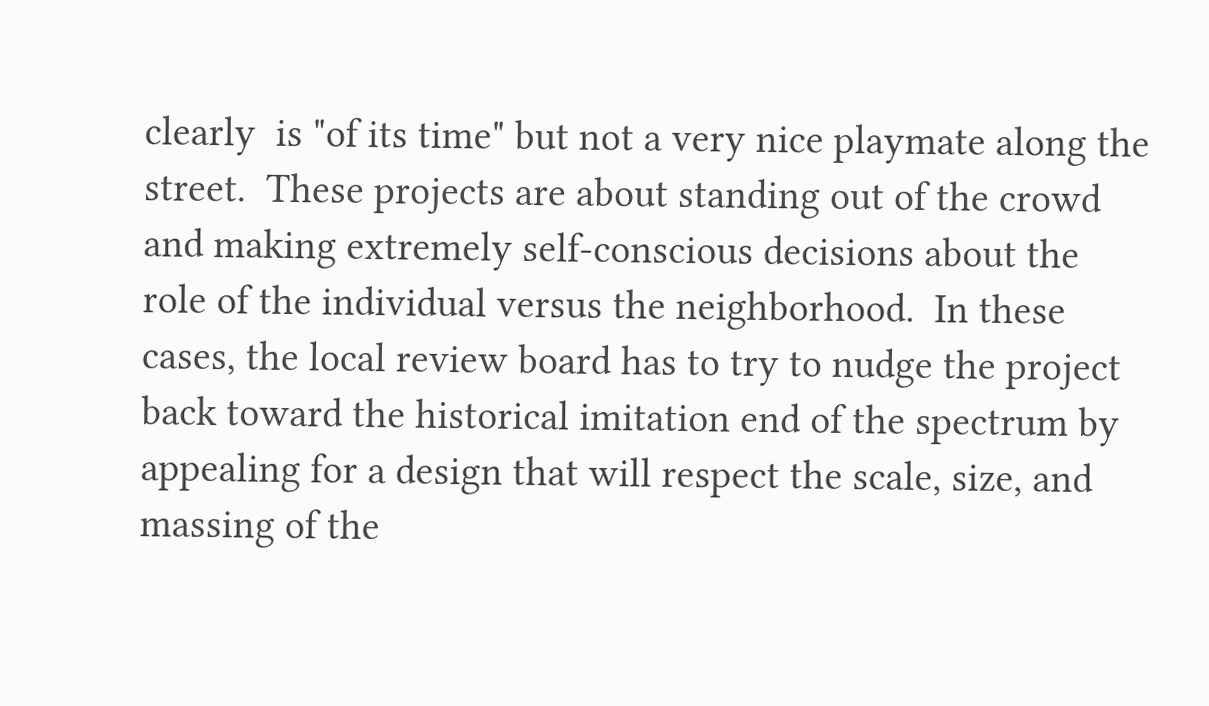clearly  is "of its time" but not a very nice playmate along the street.  These projects are about standing out of the crowd and making extremely self-conscious decisions about the role of the individual versus the neighborhood.  In these cases, the local review board has to try to nudge the project back toward the historical imitation end of the spectrum by appealing for a design that will respect the scale, size, and massing of the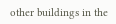other buildings in the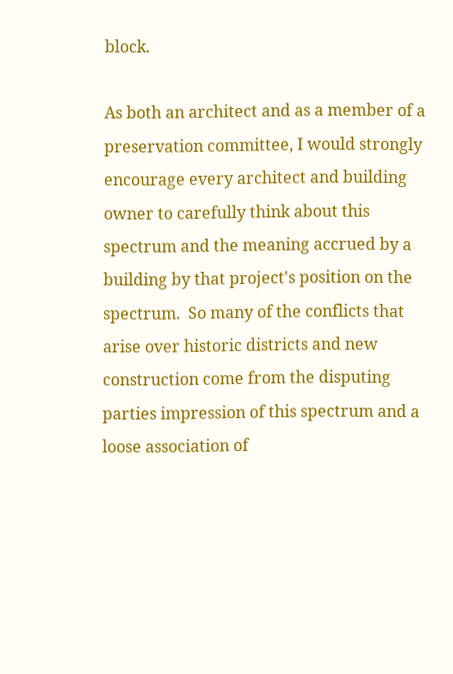block.

As both an architect and as a member of a preservation committee, I would strongly encourage every architect and building owner to carefully think about this spectrum and the meaning accrued by a building by that project's position on the spectrum.  So many of the conflicts that arise over historic districts and new construction come from the disputing parties impression of this spectrum and a loose association of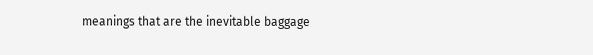meanings that are the inevitable baggage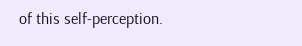of this self-perception.